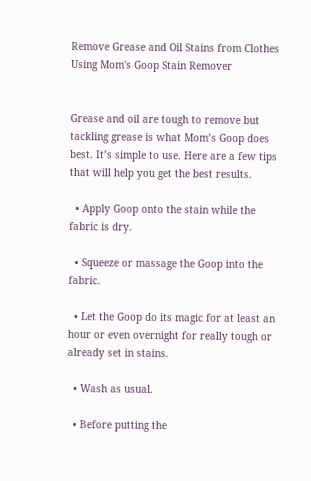Remove Grease and Oil Stains from Clothes Using Mom's Goop Stain Remover


Grease and oil are tough to remove but tackling grease is what Mom’s Goop does best. It’s simple to use. Here are a few tips that will help you get the best results.

  • Apply Goop onto the stain while the fabric is dry.

  • Squeeze or massage the Goop into the fabric.

  • Let the Goop do its magic for at least an hour or even overnight for really tough or already set in stains.

  • Wash as usual.

  • Before putting the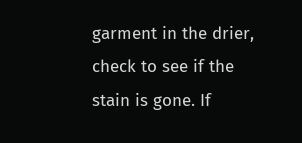garment in the drier, check to see if the stain is gone. If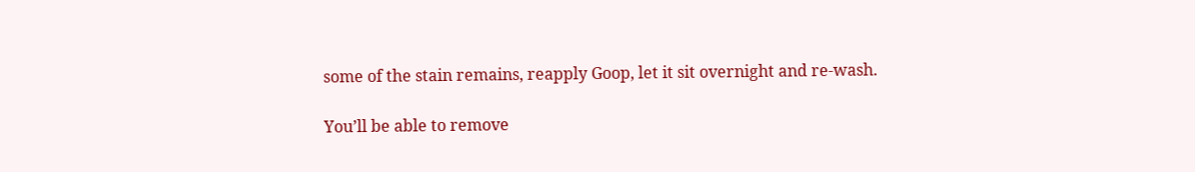some of the stain remains, reapply Goop, let it sit overnight and re-wash.

You’ll be able to remove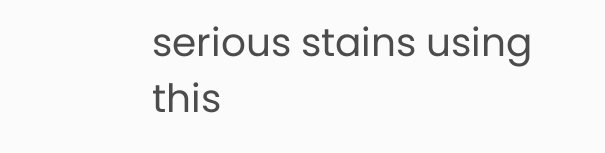serious stains using this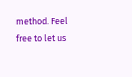method. Feel free to let us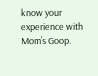know your experience with Mom’s Goop.